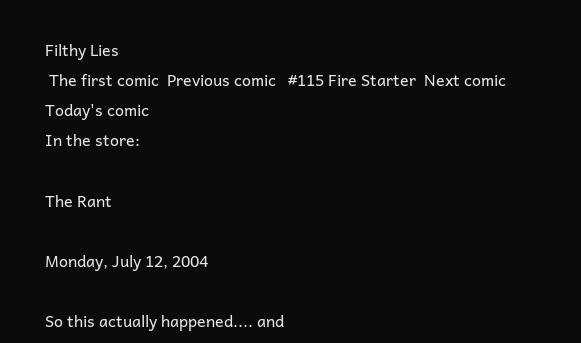Filthy Lies
 The first comic  Previous comic   #115 Fire Starter  Next comic  Today's comic
In the store:

The Rant

Monday, July 12, 2004

So this actually happened.... and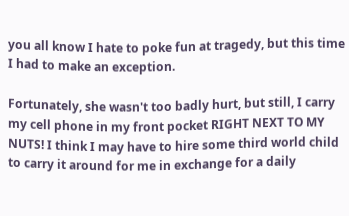you all know I hate to poke fun at tragedy, but this time I had to make an exception.

Fortunately, she wasn't too badly hurt, but still, I carry my cell phone in my front pocket RIGHT NEXT TO MY NUTS! I think I may have to hire some third world child to carry it around for me in exchange for a daily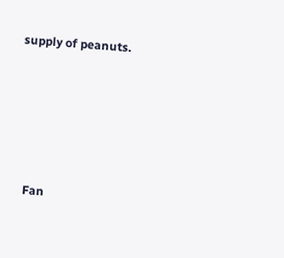supply of peanuts.







   Fan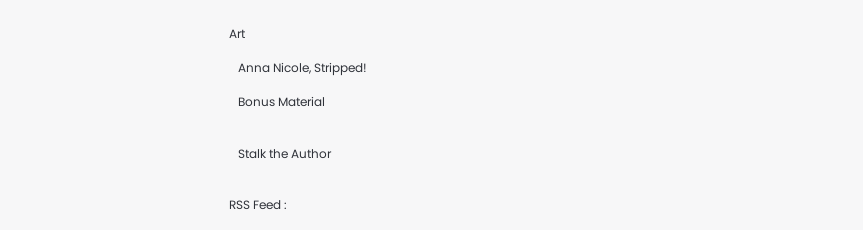Art

   Anna Nicole, Stripped!

   Bonus Material


   Stalk the Author


RSS Feed :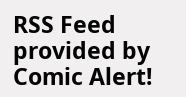RSS Feed provided by Comic Alert!